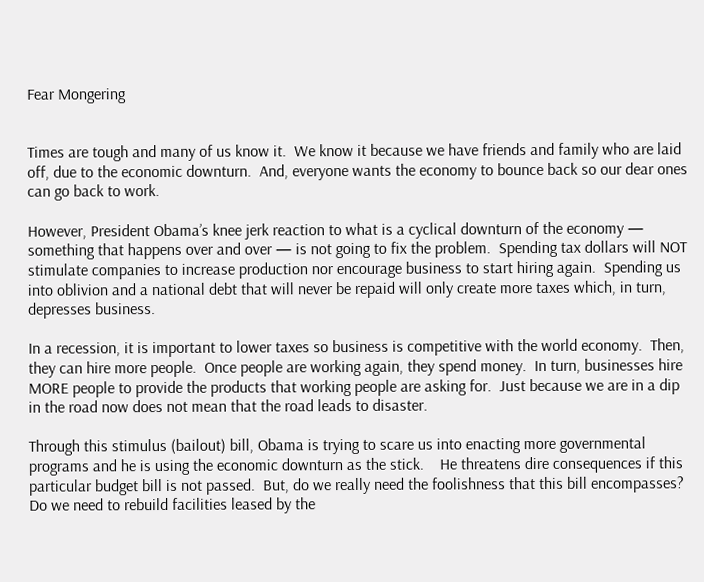Fear Mongering


Times are tough and many of us know it.  We know it because we have friends and family who are laid off, due to the economic downturn.  And, everyone wants the economy to bounce back so our dear ones can go back to work.

However, President Obama’s knee jerk reaction to what is a cyclical downturn of the economy — something that happens over and over — is not going to fix the problem.  Spending tax dollars will NOT  stimulate companies to increase production nor encourage business to start hiring again.  Spending us into oblivion and a national debt that will never be repaid will only create more taxes which, in turn, depresses business.

In a recession, it is important to lower taxes so business is competitive with the world economy.  Then, they can hire more people.  Once people are working again, they spend money.  In turn, businesses hire MORE people to provide the products that working people are asking for.  Just because we are in a dip in the road now does not mean that the road leads to disaster.

Through this stimulus (bailout) bill, Obama is trying to scare us into enacting more governmental programs and he is using the economic downturn as the stick.    He threatens dire consequences if this particular budget bill is not passed.  But, do we really need the foolishness that this bill encompasses?  Do we need to rebuild facilities leased by the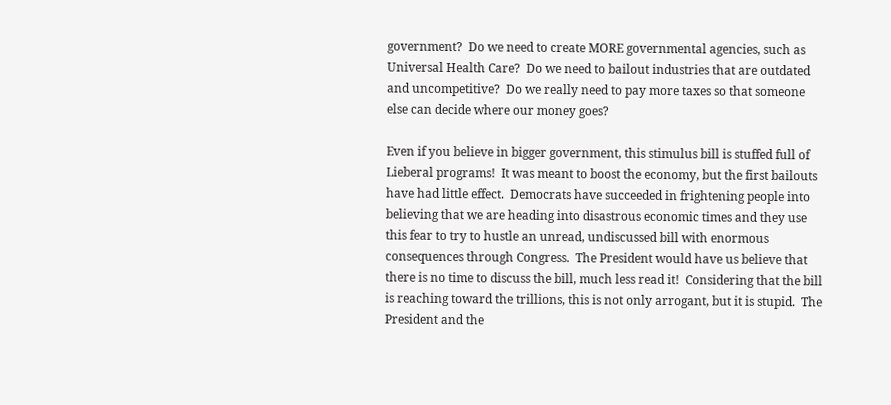government?  Do we need to create MORE governmental agencies, such as Universal Health Care?  Do we need to bailout industries that are outdated and uncompetitive?  Do we really need to pay more taxes so that someone else can decide where our money goes?

Even if you believe in bigger government, this stimulus bill is stuffed full of Lieberal programs!  It was meant to boost the economy, but the first bailouts have had little effect.  Democrats have succeeded in frightening people into believing that we are heading into disastrous economic times and they use this fear to try to hustle an unread, undiscussed bill with enormous consequences through Congress.  The President would have us believe that there is no time to discuss the bill, much less read it!  Considering that the bill is reaching toward the trillions, this is not only arrogant, but it is stupid.  The President and the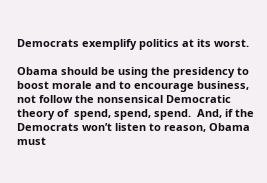Democrats exemplify politics at its worst.

Obama should be using the presidency to boost morale and to encourage business, not follow the nonsensical Democratic theory of  spend, spend, spend.  And, if the Democrats won’t listen to reason, Obama must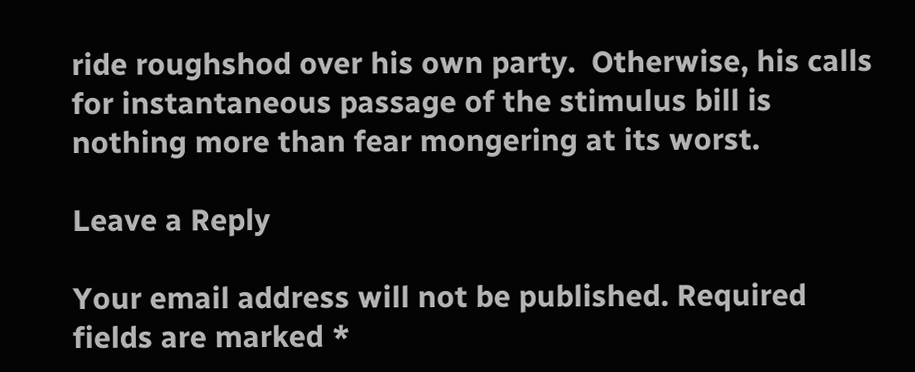ride roughshod over his own party.  Otherwise, his calls for instantaneous passage of the stimulus bill is nothing more than fear mongering at its worst.

Leave a Reply

Your email address will not be published. Required fields are marked *